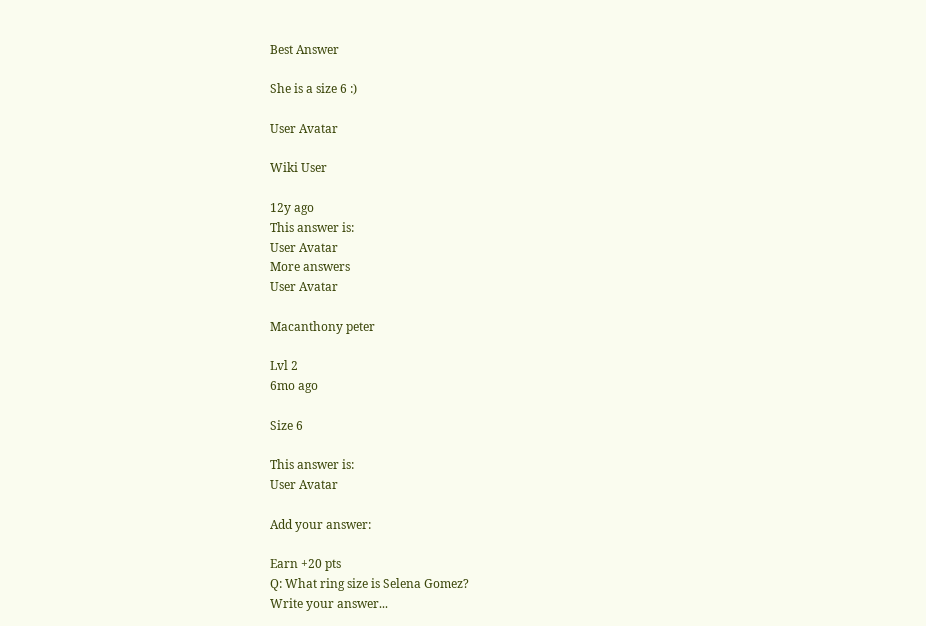Best Answer

She is a size 6 :)

User Avatar

Wiki User

12y ago
This answer is:
User Avatar
More answers
User Avatar

Macanthony peter

Lvl 2
6mo ago

Size 6

This answer is:
User Avatar

Add your answer:

Earn +20 pts
Q: What ring size is Selena Gomez?
Write your answer...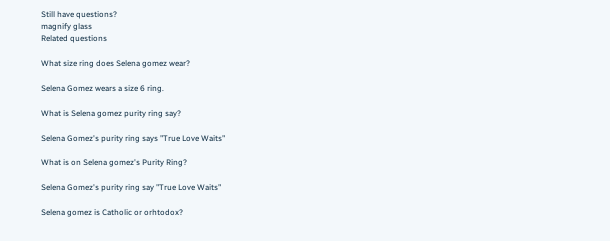Still have questions?
magnify glass
Related questions

What size ring does Selena gomez wear?

Selena Gomez wears a size 6 ring.

What is Selena gomez purity ring say?

Selena Gomez's purity ring says "True Love Waits"

What is on Selena gomez's Purity Ring?

Selena Gomez's purity ring say "True Love Waits"

Selena gomez is Catholic or orhtodox?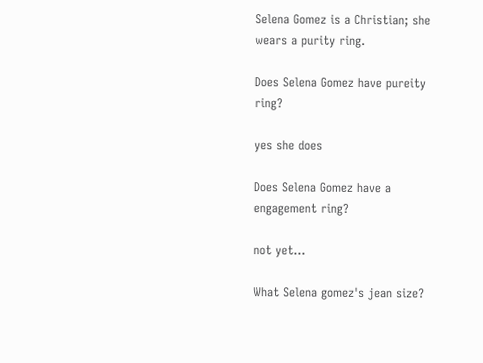Selena Gomez is a Christian; she wears a purity ring.

Does Selena Gomez have pureity ring?

yes she does

Does Selena Gomez have a engagement ring?

not yet...

What Selena gomez's jean size?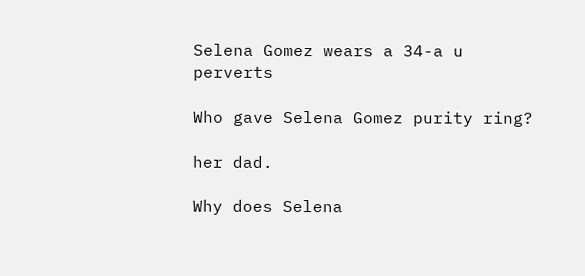Selena Gomez wears a 34-a u perverts

Who gave Selena Gomez purity ring?

her dad.

Why does Selena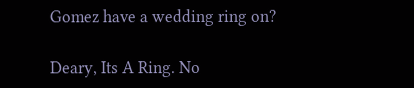Gomez have a wedding ring on?

Deary, Its A Ring. No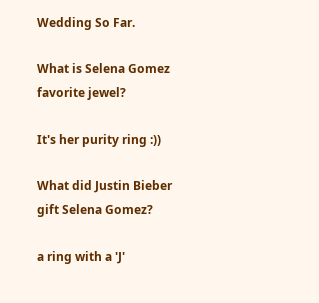Wedding So Far.

What is Selena Gomez favorite jewel?

It's her purity ring :))

What did Justin Bieber gift Selena Gomez?

a ring with a 'J'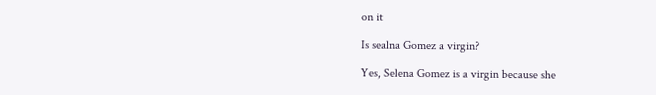on it

Is sealna Gomez a virgin?

Yes, Selena Gomez is a virgin because she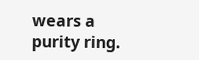wears a purity ring.